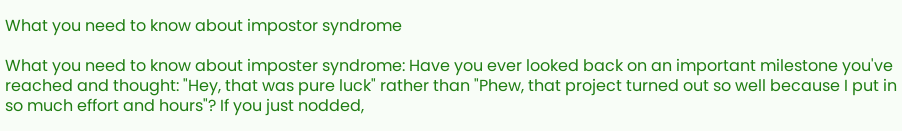What you need to know about impostor syndrome

What you need to know about imposter syndrome: Have you ever looked back on an important milestone you've reached and thought: "Hey, that was pure luck" rather than "Phew, that project turned out so well because I put in so much effort and hours"? If you just nodded,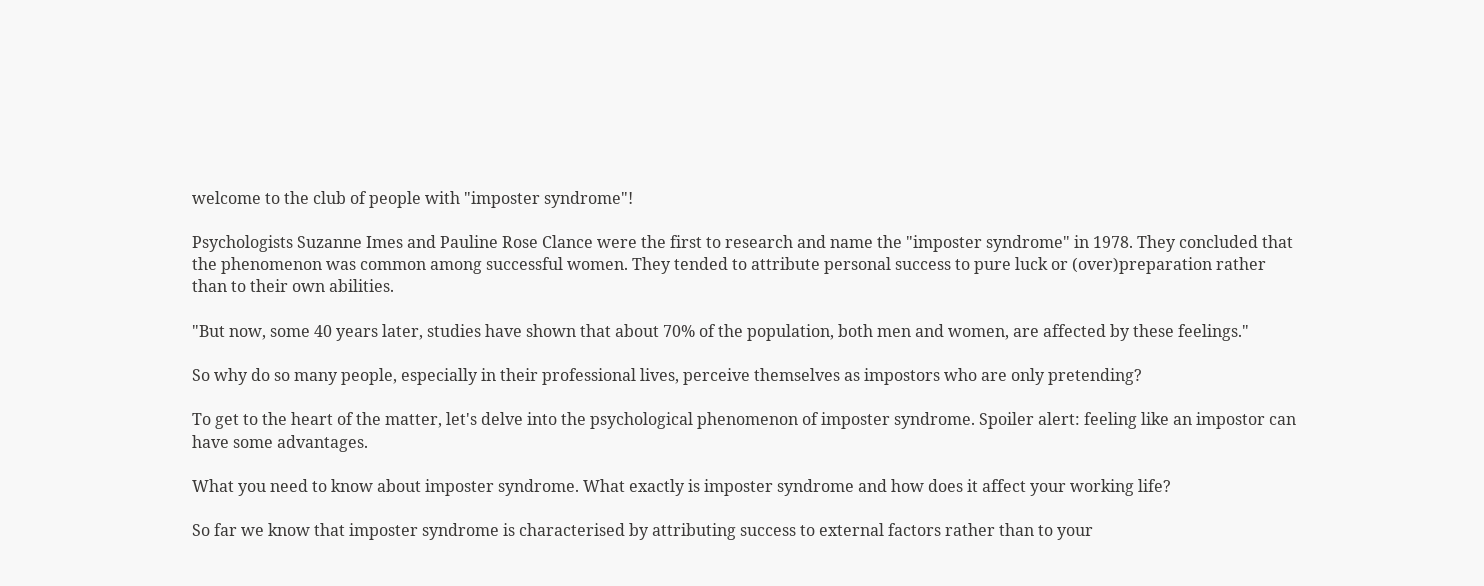welcome to the club of people with "imposter syndrome"!

Psychologists Suzanne Imes and Pauline Rose Clance were the first to research and name the "imposter syndrome" in 1978. They concluded that the phenomenon was common among successful women. They tended to attribute personal success to pure luck or (over)preparation rather than to their own abilities.

"But now, some 40 years later, studies have shown that about 70% of the population, both men and women, are affected by these feelings."

So why do so many people, especially in their professional lives, perceive themselves as impostors who are only pretending?

To get to the heart of the matter, let's delve into the psychological phenomenon of imposter syndrome. Spoiler alert: feeling like an impostor can have some advantages.

What you need to know about imposter syndrome. What exactly is imposter syndrome and how does it affect your working life?

So far we know that imposter syndrome is characterised by attributing success to external factors rather than to your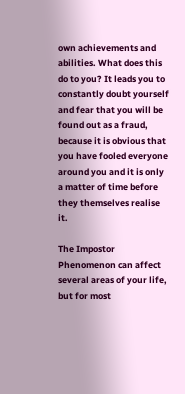own achievements and abilities. What does this do to you? It leads you to constantly doubt yourself and fear that you will be found out as a fraud, because it is obvious that you have fooled everyone around you and it is only a matter of time before they themselves realise it.

The Impostor Phenomenon can affect several areas of your life, but for most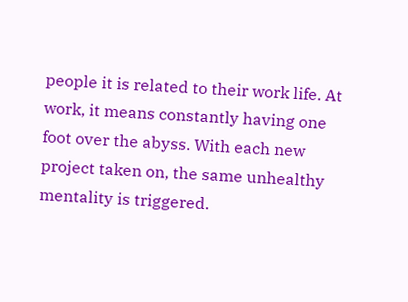people it is related to their work life. At work, it means constantly having one foot over the abyss. With each new project taken on, the same unhealthy mentality is triggered.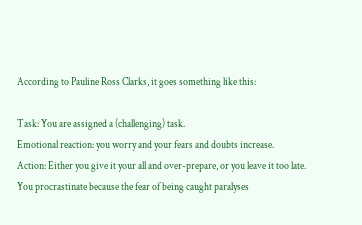According to Pauline Ross Clarks, it goes something like this:

Task: You are assigned a (challenging) task.
Emotional reaction: you worry and your fears and doubts increase.
Action: Either you give it your all and over-prepare, or you leave it too late.
You procrastinate because the fear of being caught paralyses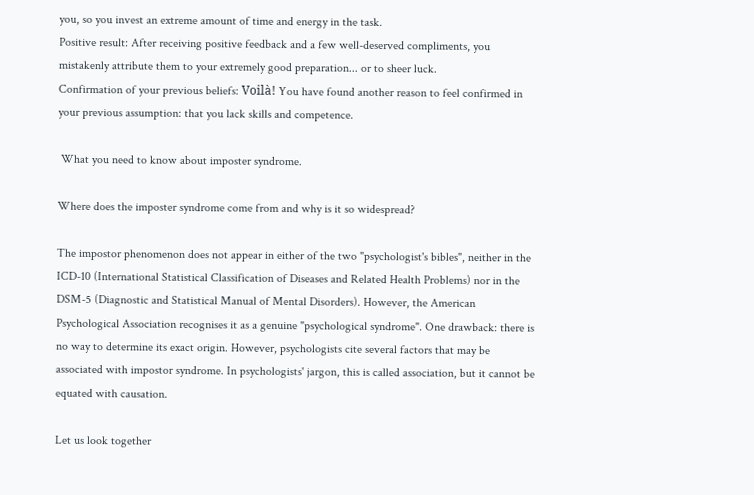you, so you invest an extreme amount of time and energy in the task.
Positive result: After receiving positive feedback and a few well-deserved compliments, you mistakenly attribute them to your extremely good preparation... or to sheer luck.
Confirmation of your previous beliefs: Voilà! You have found another reason to feel confirmed in your previous assumption: that you lack skills and competence.

 What you need to know about imposter syndrome.

Where does the imposter syndrome come from and why is it so widespread?

The impostor phenomenon does not appear in either of the two "psychologist's bibles", neither in the ICD-10 (International Statistical Classification of Diseases and Related Health Problems) nor in the DSM-5 (Diagnostic and Statistical Manual of Mental Disorders). However, the American Psychological Association recognises it as a genuine "psychological syndrome". One drawback: there is no way to determine its exact origin. However, psychologists cite several factors that may be associated with impostor syndrome. In psychologists' jargon, this is called association, but it cannot be equated with causation.

Let us look together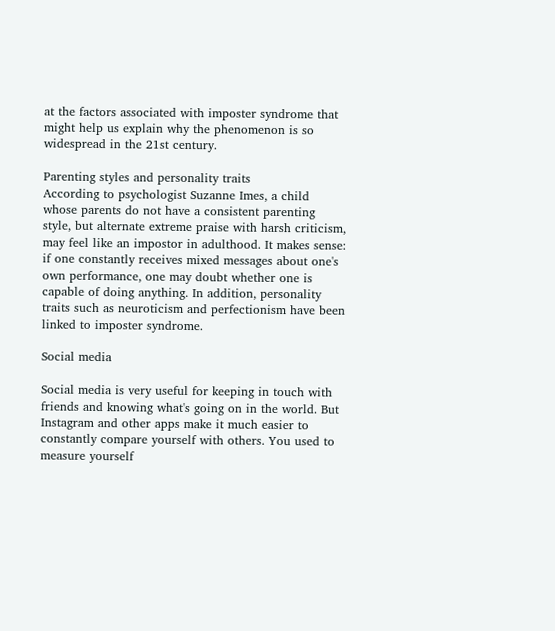at the factors associated with imposter syndrome that might help us explain why the phenomenon is so widespread in the 21st century.

Parenting styles and personality traits
According to psychologist Suzanne Imes, a child whose parents do not have a consistent parenting style, but alternate extreme praise with harsh criticism, may feel like an impostor in adulthood. It makes sense: if one constantly receives mixed messages about one's own performance, one may doubt whether one is capable of doing anything. In addition, personality traits such as neuroticism and perfectionism have been linked to imposter syndrome.

Social media

Social media is very useful for keeping in touch with friends and knowing what's going on in the world. But Instagram and other apps make it much easier to constantly compare yourself with others. You used to measure yourself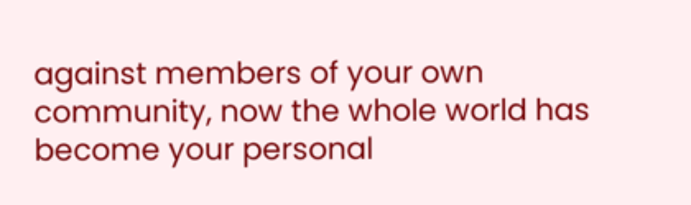against members of your own community, now the whole world has become your personal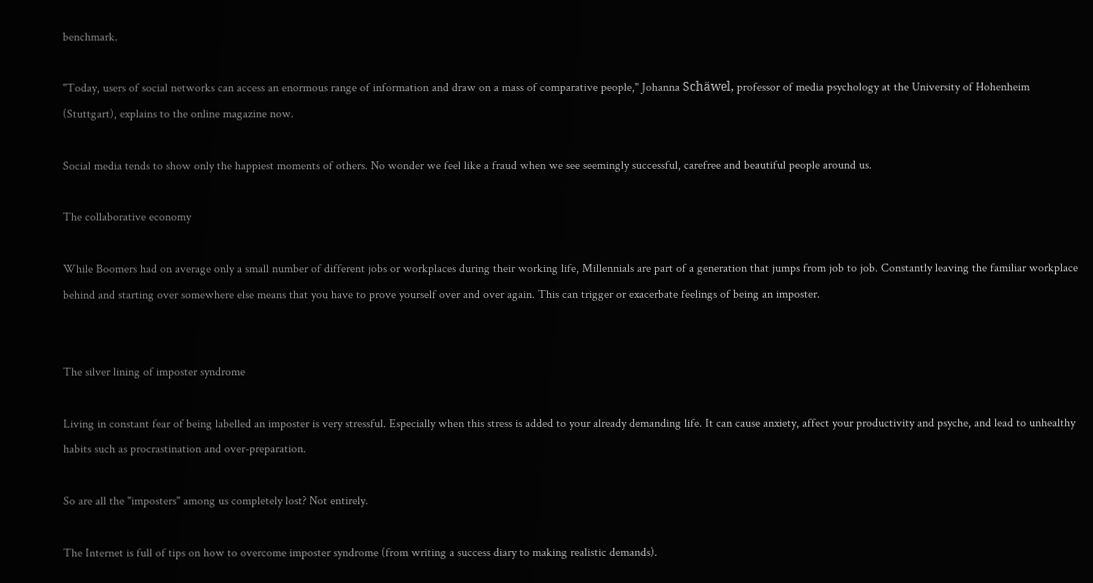benchmark.

"Today, users of social networks can access an enormous range of information and draw on a mass of comparative people," Johanna Schäwel, professor of media psychology at the University of Hohenheim (Stuttgart), explains to the online magazine now.

Social media tends to show only the happiest moments of others. No wonder we feel like a fraud when we see seemingly successful, carefree and beautiful people around us.

The collaborative economy

While Boomers had on average only a small number of different jobs or workplaces during their working life, Millennials are part of a generation that jumps from job to job. Constantly leaving the familiar workplace behind and starting over somewhere else means that you have to prove yourself over and over again. This can trigger or exacerbate feelings of being an imposter.


The silver lining of imposter syndrome

Living in constant fear of being labelled an imposter is very stressful. Especially when this stress is added to your already demanding life. It can cause anxiety, affect your productivity and psyche, and lead to unhealthy habits such as procrastination and over-preparation.

So are all the "imposters" among us completely lost? Not entirely.

The Internet is full of tips on how to overcome imposter syndrome (from writing a success diary to making realistic demands).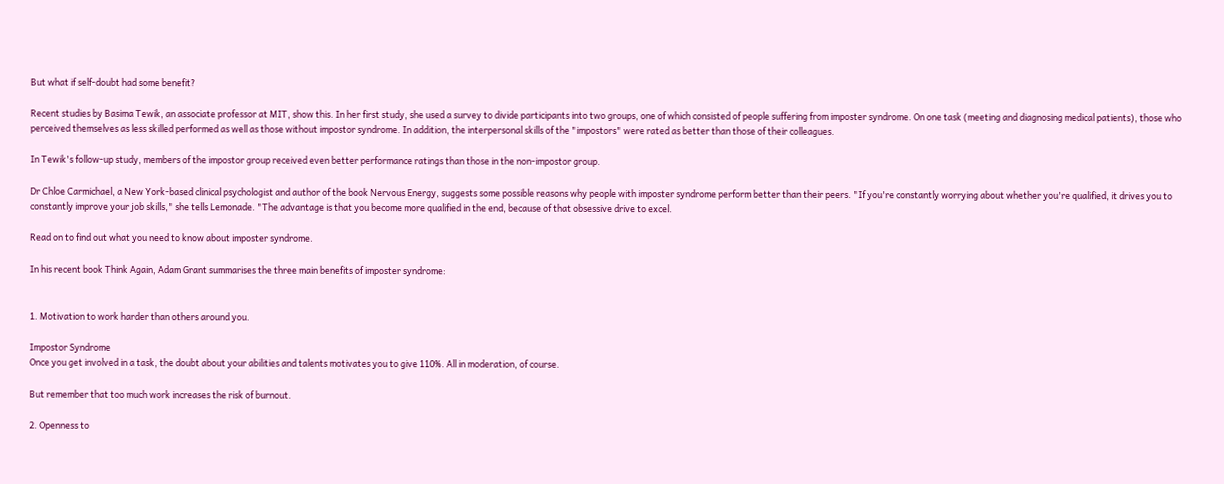But what if self-doubt had some benefit?

Recent studies by Basima Tewik, an associate professor at MIT, show this. In her first study, she used a survey to divide participants into two groups, one of which consisted of people suffering from imposter syndrome. On one task (meeting and diagnosing medical patients), those who perceived themselves as less skilled performed as well as those without impostor syndrome. In addition, the interpersonal skills of the "impostors" were rated as better than those of their colleagues.

In Tewik's follow-up study, members of the impostor group received even better performance ratings than those in the non-impostor group.

Dr Chloe Carmichael, a New York-based clinical psychologist and author of the book Nervous Energy, suggests some possible reasons why people with imposter syndrome perform better than their peers. "If you're constantly worrying about whether you're qualified, it drives you to constantly improve your job skills," she tells Lemonade. "The advantage is that you become more qualified in the end, because of that obsessive drive to excel.

Read on to find out what you need to know about imposter syndrome.

In his recent book Think Again, Adam Grant summarises the three main benefits of imposter syndrome:


1. Motivation to work harder than others around you.

Impostor Syndrome
Once you get involved in a task, the doubt about your abilities and talents motivates you to give 110%. All in moderation, of course.

But remember that too much work increases the risk of burnout.

2. Openness to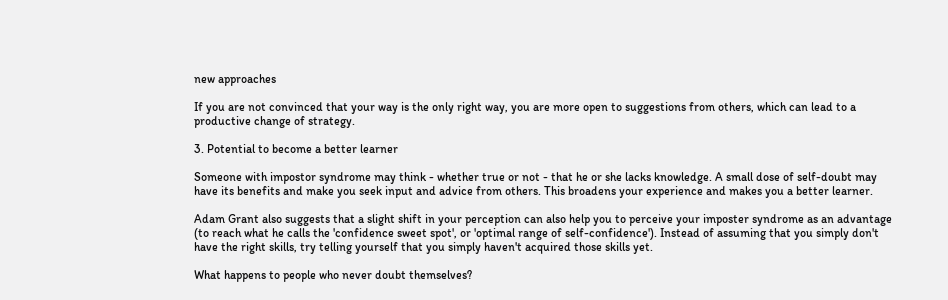new approaches

If you are not convinced that your way is the only right way, you are more open to suggestions from others, which can lead to a productive change of strategy.

3. Potential to become a better learner

Someone with impostor syndrome may think - whether true or not - that he or she lacks knowledge. A small dose of self-doubt may have its benefits and make you seek input and advice from others. This broadens your experience and makes you a better learner.

Adam Grant also suggests that a slight shift in your perception can also help you to perceive your imposter syndrome as an advantage (to reach what he calls the 'confidence sweet spot', or 'optimal range of self-confidence'). Instead of assuming that you simply don't have the right skills, try telling yourself that you simply haven't acquired those skills yet.

What happens to people who never doubt themselves?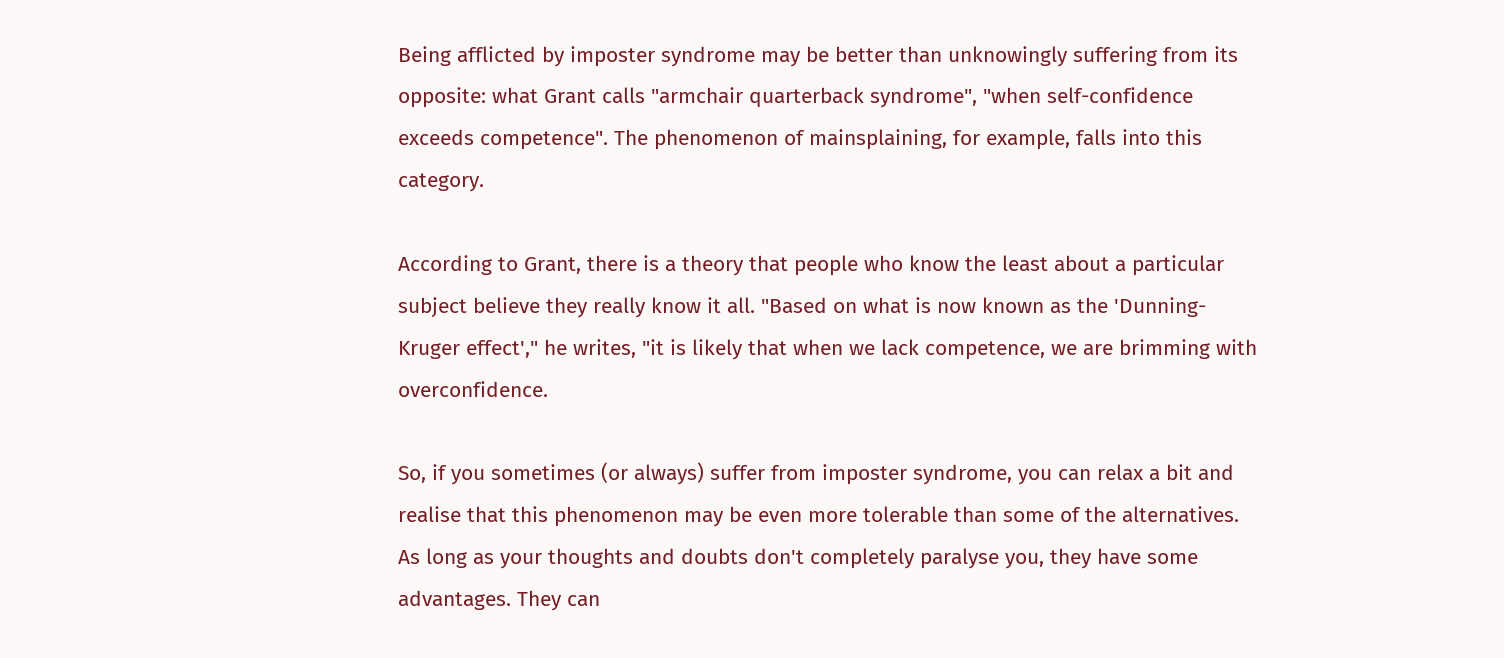Being afflicted by imposter syndrome may be better than unknowingly suffering from its opposite: what Grant calls "armchair quarterback syndrome", "when self-confidence exceeds competence". The phenomenon of mainsplaining, for example, falls into this category.

According to Grant, there is a theory that people who know the least about a particular subject believe they really know it all. "Based on what is now known as the 'Dunning-Kruger effect'," he writes, "it is likely that when we lack competence, we are brimming with overconfidence.

So, if you sometimes (or always) suffer from imposter syndrome, you can relax a bit and realise that this phenomenon may be even more tolerable than some of the alternatives. As long as your thoughts and doubts don't completely paralyse you, they have some advantages. They can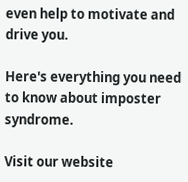even help to motivate and drive you.

Here's everything you need to know about imposter syndrome.

Visit our website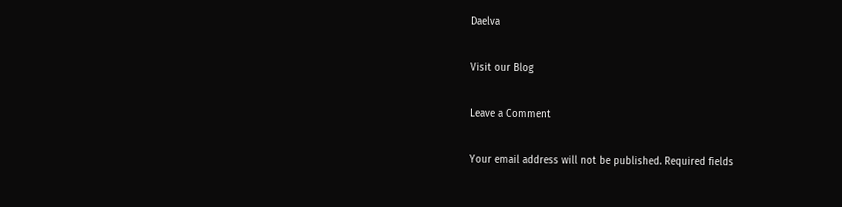Daelva

Visit our Blog

Leave a Comment

Your email address will not be published. Required fields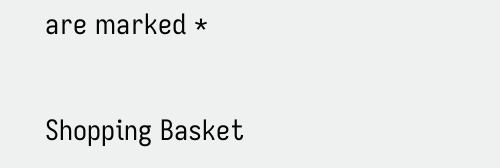are marked *

Shopping Basket